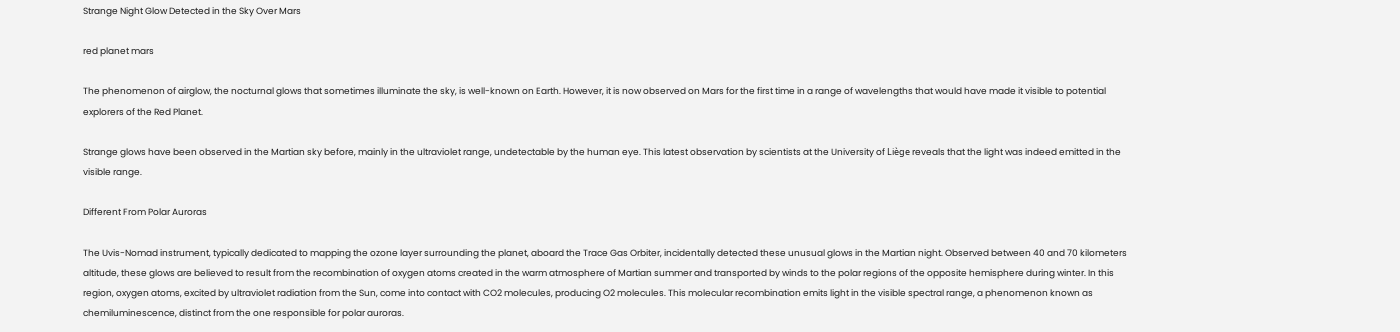Strange Night Glow Detected in the Sky Over Mars

red planet mars

The phenomenon of airglow, the nocturnal glows that sometimes illuminate the sky, is well-known on Earth. However, it is now observed on Mars for the first time in a range of wavelengths that would have made it visible to potential explorers of the Red Planet.

Strange glows have been observed in the Martian sky before, mainly in the ultraviolet range, undetectable by the human eye. This latest observation by scientists at the University of Liège reveals that the light was indeed emitted in the visible range.

Different From Polar Auroras

The Uvis-Nomad instrument, typically dedicated to mapping the ozone layer surrounding the planet, aboard the Trace Gas Orbiter, incidentally detected these unusual glows in the Martian night. Observed between 40 and 70 kilometers altitude, these glows are believed to result from the recombination of oxygen atoms created in the warm atmosphere of Martian summer and transported by winds to the polar regions of the opposite hemisphere during winter. In this region, oxygen atoms, excited by ultraviolet radiation from the Sun, come into contact with CO2 molecules, producing O2 molecules. This molecular recombination emits light in the visible spectral range, a phenomenon known as chemiluminescence, distinct from the one responsible for polar auroras.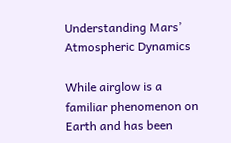Understanding Mars’ Atmospheric Dynamics

While airglow is a familiar phenomenon on Earth and has been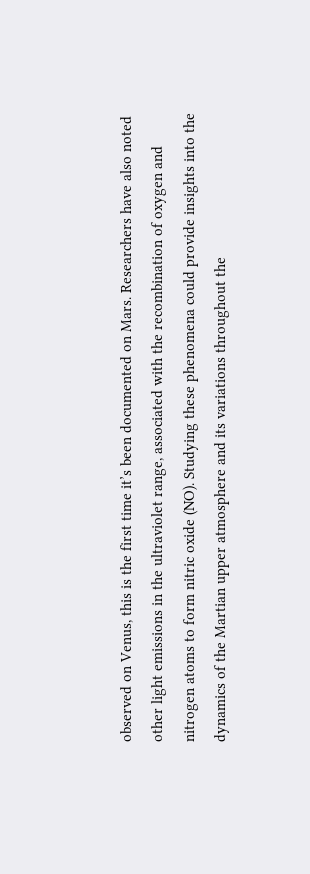observed on Venus, this is the first time it’s been documented on Mars. Researchers have also noted other light emissions in the ultraviolet range, associated with the recombination of oxygen and nitrogen atoms to form nitric oxide (NO). Studying these phenomena could provide insights into the dynamics of the Martian upper atmosphere and its variations throughout the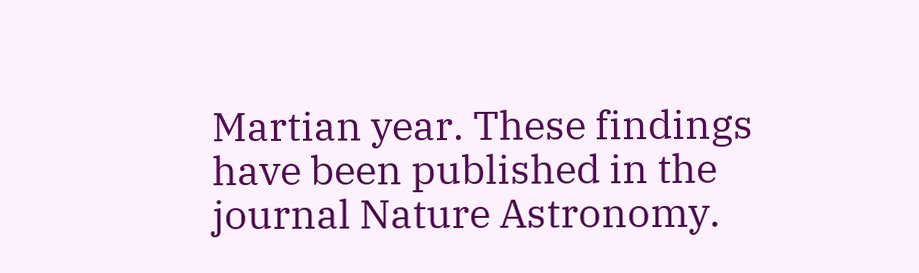Martian year. These findings have been published in the journal Nature Astronomy.